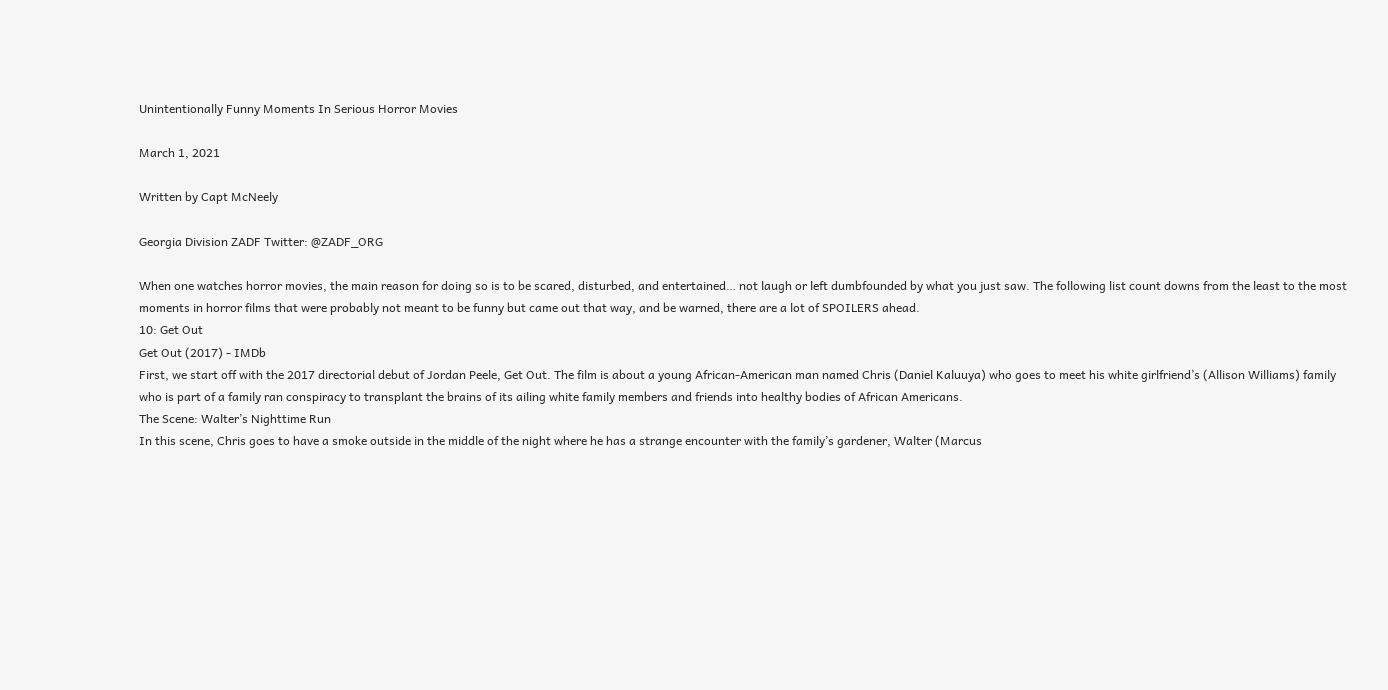Unintentionally Funny Moments In Serious Horror Movies

March 1, 2021

Written by Capt McNeely

Georgia Division ZADF Twitter: @ZADF_ORG

When one watches horror movies, the main reason for doing so is to be scared, disturbed, and entertained… not laugh or left dumbfounded by what you just saw. The following list count downs from the least to the most moments in horror films that were probably not meant to be funny but came out that way, and be warned, there are a lot of SPOILERS ahead.
10: Get Out
Get Out (2017) - IMDb
First, we start off with the 2017 directorial debut of Jordan Peele, Get Out. The film is about a young African-American man named Chris (Daniel Kaluuya) who goes to meet his white girlfriend’s (Allison Williams) family who is part of a family ran conspiracy to transplant the brains of its ailing white family members and friends into healthy bodies of African Americans.
The Scene: Walter’s Nighttime Run
In this scene, Chris goes to have a smoke outside in the middle of the night where he has a strange encounter with the family’s gardener, Walter (Marcus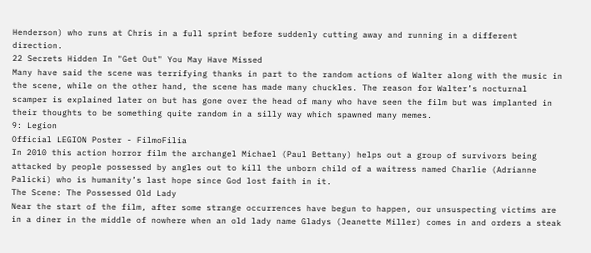Henderson) who runs at Chris in a full sprint before suddenly cutting away and running in a different direction.
22 Secrets Hidden In "Get Out" You May Have Missed
Many have said the scene was terrifying thanks in part to the random actions of Walter along with the music in the scene, while on the other hand, the scene has made many chuckles. The reason for Walter’s nocturnal scamper is explained later on but has gone over the head of many who have seen the film but was implanted in their thoughts to be something quite random in a silly way which spawned many memes.
9: Legion
Official LEGION Poster - FilmoFilia
In 2010 this action horror film the archangel Michael (Paul Bettany) helps out a group of survivors being attacked by people possessed by angles out to kill the unborn child of a waitress named Charlie (Adrianne Palicki) who is humanity’s last hope since God lost faith in it.
The Scene: The Possessed Old Lady
Near the start of the film, after some strange occurrences have begun to happen, our unsuspecting victims are in a diner in the middle of nowhere when an old lady name Gladys (Jeanette Miller) comes in and orders a steak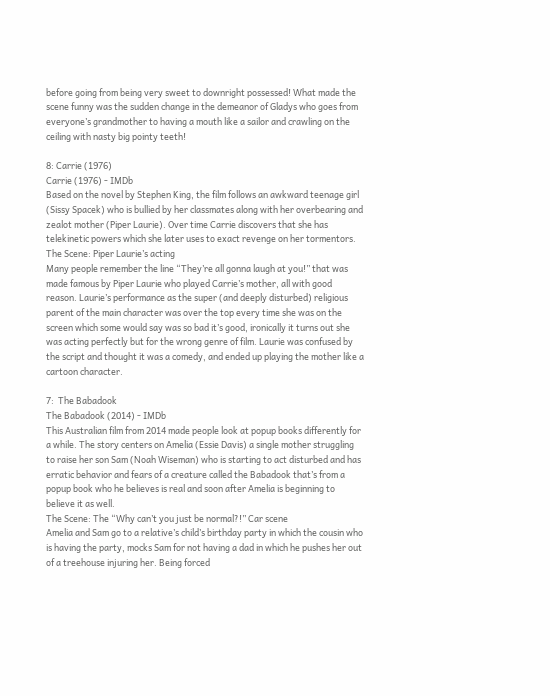before going from being very sweet to downright possessed! What made the scene funny was the sudden change in the demeanor of Gladys who goes from everyone’s grandmother to having a mouth like a sailor and crawling on the ceiling with nasty big pointy teeth!

8: Carrie (1976)
Carrie (1976) - IMDb
Based on the novel by Stephen King, the film follows an awkward teenage girl (Sissy Spacek) who is bullied by her classmates along with her overbearing and zealot mother (Piper Laurie). Over time Carrie discovers that she has telekinetic powers which she later uses to exact revenge on her tormentors.
The Scene: Piper Laurie’s acting
Many people remember the line “They’re all gonna laugh at you!” that was made famous by Piper Laurie who played Carrie’s mother, all with good reason. Laurie’s performance as the super (and deeply disturbed) religious parent of the main character was over the top every time she was on the screen which some would say was so bad it’s good, ironically it turns out she was acting perfectly but for the wrong genre of film. Laurie was confused by the script and thought it was a comedy, and ended up playing the mother like a cartoon character.

7:  The Babadook
The Babadook (2014) - IMDb
This Australian film from 2014 made people look at popup books differently for a while. The story centers on Amelia (Essie Davis) a single mother struggling to raise her son Sam (Noah Wiseman) who is starting to act disturbed and has erratic behavior and fears of a creature called the Babadook that’s from a popup book who he believes is real and soon after Amelia is beginning to believe it as well.
The Scene: The “Why can’t you just be normal?!” Car scene
Amelia and Sam go to a relative’s child’s birthday party in which the cousin who is having the party, mocks Sam for not having a dad in which he pushes her out of a treehouse injuring her. Being forced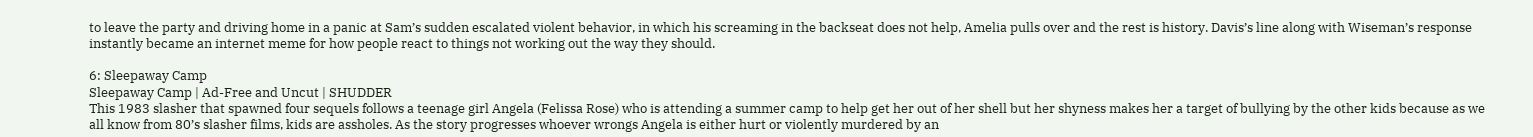to leave the party and driving home in a panic at Sam’s sudden escalated violent behavior, in which his screaming in the backseat does not help, Amelia pulls over and the rest is history. Davis’s line along with Wiseman’s response instantly became an internet meme for how people react to things not working out the way they should.

6: Sleepaway Camp
Sleepaway Camp | Ad-Free and Uncut | SHUDDER
This 1983 slasher that spawned four sequels follows a teenage girl Angela (Felissa Rose) who is attending a summer camp to help get her out of her shell but her shyness makes her a target of bullying by the other kids because as we all know from 80’s slasher films, kids are assholes. As the story progresses whoever wrongs Angela is either hurt or violently murdered by an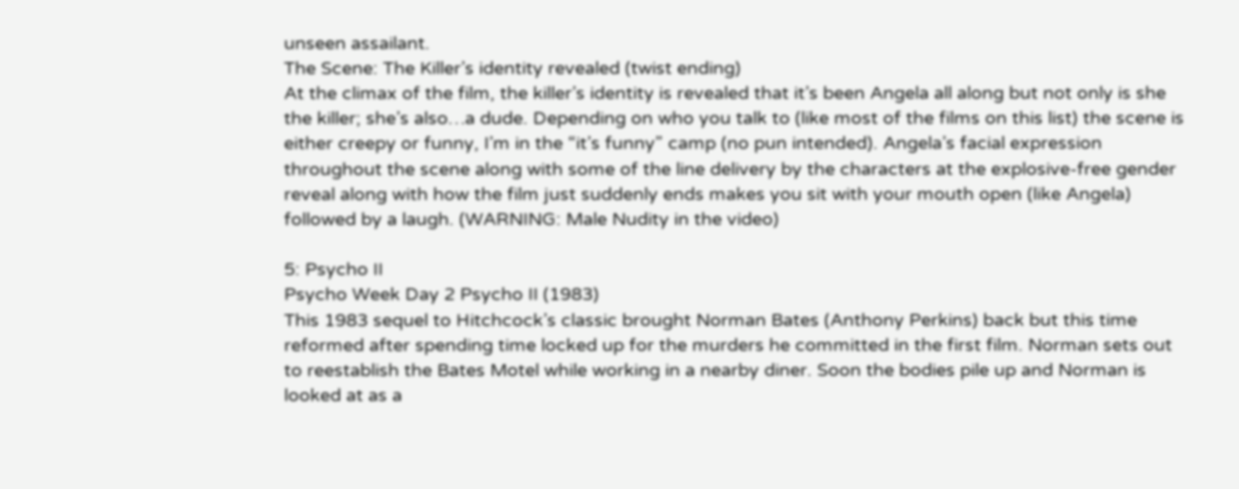unseen assailant.
The Scene: The Killer’s identity revealed (twist ending)
At the climax of the film, the killer’s identity is revealed that it’s been Angela all along but not only is she the killer; she’s also…a dude. Depending on who you talk to (like most of the films on this list) the scene is either creepy or funny, I’m in the “it’s funny” camp (no pun intended). Angela’s facial expression throughout the scene along with some of the line delivery by the characters at the explosive-free gender reveal along with how the film just suddenly ends makes you sit with your mouth open (like Angela) followed by a laugh. (WARNING: Male Nudity in the video)

5: Psycho II
Psycho Week Day 2 Psycho II (1983)
This 1983 sequel to Hitchcock’s classic brought Norman Bates (Anthony Perkins) back but this time reformed after spending time locked up for the murders he committed in the first film. Norman sets out to reestablish the Bates Motel while working in a nearby diner. Soon the bodies pile up and Norman is looked at as a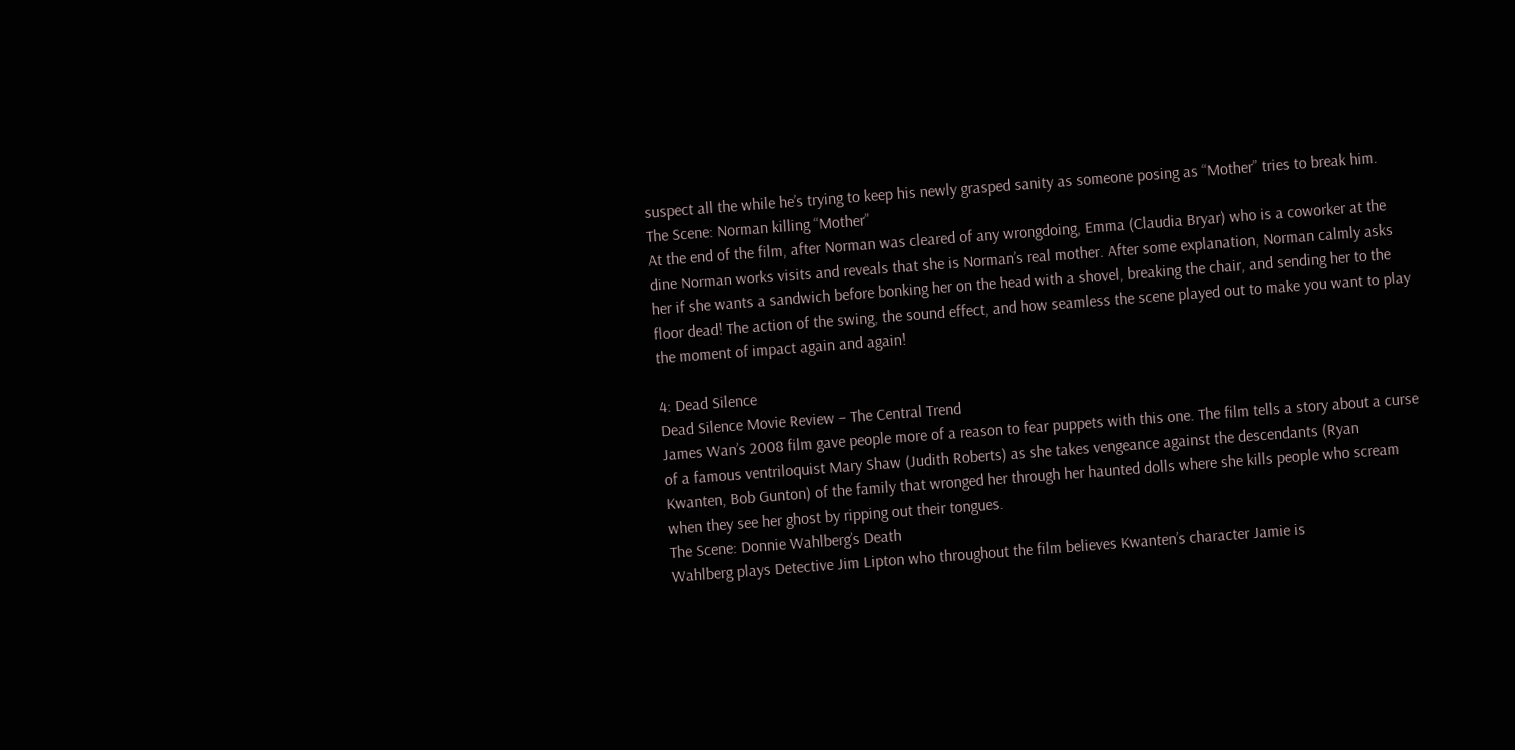suspect all the while he’s trying to keep his newly grasped sanity as someone posing as “Mother” tries to break him.
The Scene: Norman killing “Mother”
At the end of the film, after Norman was cleared of any wrongdoing, Emma (Claudia Bryar) who is a coworker at the dine Norman works visits and reveals that she is Norman’s real mother. After some explanation, Norman calmly asks her if she wants a sandwich before bonking her on the head with a shovel, breaking the chair, and sending her to the floor dead! The action of the swing, the sound effect, and how seamless the scene played out to make you want to play the moment of impact again and again!

4: Dead Silence
Dead Silence Movie Review – The Central Trend
James Wan’s 2008 film gave people more of a reason to fear puppets with this one. The film tells a story about a curse of a famous ventriloquist Mary Shaw (Judith Roberts) as she takes vengeance against the descendants (Ryan Kwanten, Bob Gunton) of the family that wronged her through her haunted dolls where she kills people who scream when they see her ghost by ripping out their tongues.
The Scene: Donnie Wahlberg’s Death
Wahlberg plays Detective Jim Lipton who throughout the film believes Kwanten’s character Jamie is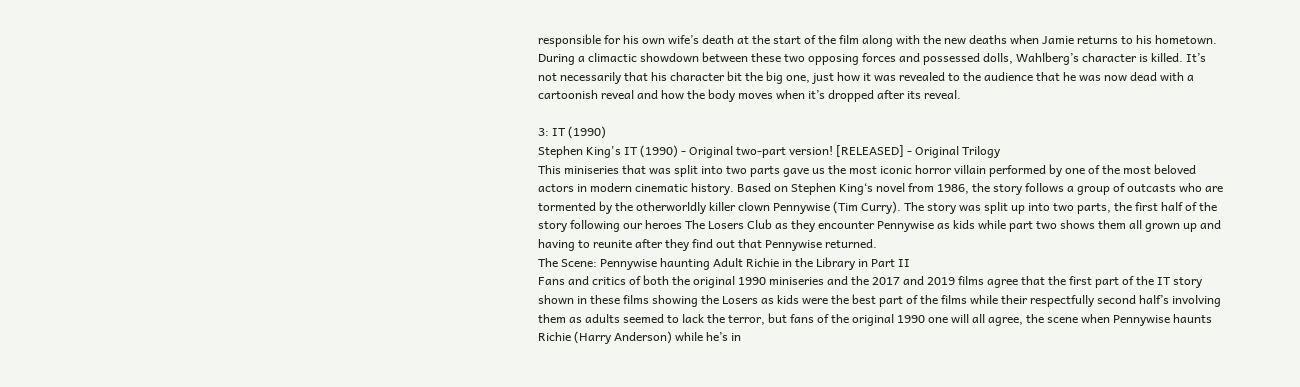responsible for his own wife’s death at the start of the film along with the new deaths when Jamie returns to his hometown. During a climactic showdown between these two opposing forces and possessed dolls, Wahlberg’s character is killed. It’s not necessarily that his character bit the big one, just how it was revealed to the audience that he was now dead with a cartoonish reveal and how the body moves when it’s dropped after its reveal.

3: IT (1990)
Stephen King's IT (1990) - Original two-part version! [RELEASED] - Original Trilogy
This miniseries that was split into two parts gave us the most iconic horror villain performed by one of the most beloved actors in modern cinematic history. Based on Stephen King‘s novel from 1986, the story follows a group of outcasts who are tormented by the otherworldly killer clown Pennywise (Tim Curry). The story was split up into two parts, the first half of the story following our heroes The Losers Club as they encounter Pennywise as kids while part two shows them all grown up and having to reunite after they find out that Pennywise returned.
The Scene: Pennywise haunting Adult Richie in the Library in Part II
Fans and critics of both the original 1990 miniseries and the 2017 and 2019 films agree that the first part of the IT story shown in these films showing the Losers as kids were the best part of the films while their respectfully second half’s involving them as adults seemed to lack the terror, but fans of the original 1990 one will all agree, the scene when Pennywise haunts Richie (Harry Anderson) while he’s in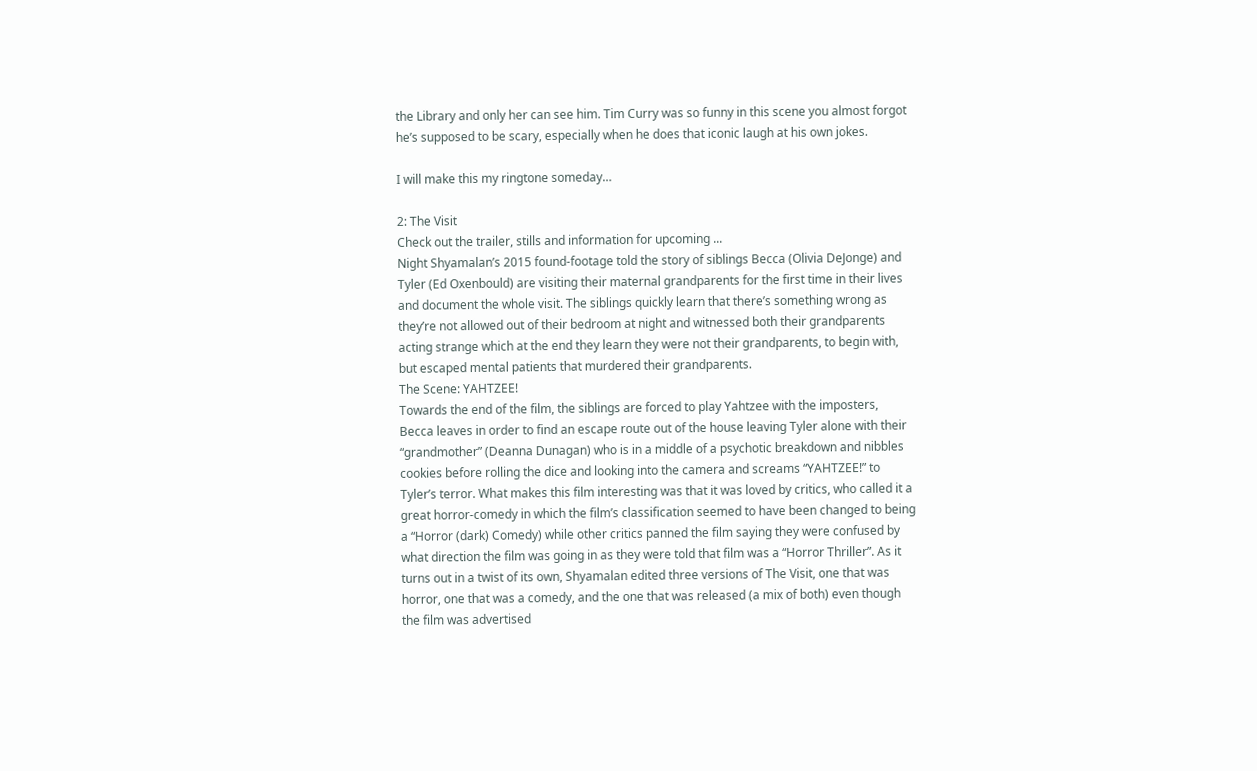the Library and only her can see him. Tim Curry was so funny in this scene you almost forgot he’s supposed to be scary, especially when he does that iconic laugh at his own jokes.

I will make this my ringtone someday…

2: The Visit
Check out the trailer, stills and information for upcoming ...
Night Shyamalan’s 2015 found-footage told the story of siblings Becca (Olivia DeJonge) and Tyler (Ed Oxenbould) are visiting their maternal grandparents for the first time in their lives and document the whole visit. The siblings quickly learn that there’s something wrong as they’re not allowed out of their bedroom at night and witnessed both their grandparents acting strange which at the end they learn they were not their grandparents, to begin with, but escaped mental patients that murdered their grandparents.
The Scene: YAHTZEE!
Towards the end of the film, the siblings are forced to play Yahtzee with the imposters, Becca leaves in order to find an escape route out of the house leaving Tyler alone with their “grandmother” (Deanna Dunagan) who is in a middle of a psychotic breakdown and nibbles cookies before rolling the dice and looking into the camera and screams “YAHTZEE!” to Tyler’s terror. What makes this film interesting was that it was loved by critics, who called it a great horror-comedy in which the film’s classification seemed to have been changed to being a “Horror (dark) Comedy) while other critics panned the film saying they were confused by what direction the film was going in as they were told that film was a “Horror Thriller”. As it turns out in a twist of its own, Shyamalan edited three versions of The Visit, one that was horror, one that was a comedy, and the one that was released (a mix of both) even though the film was advertised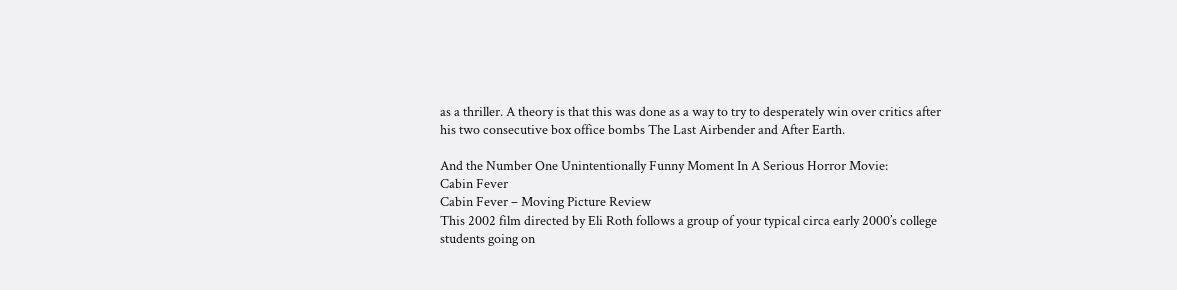as a thriller. A theory is that this was done as a way to try to desperately win over critics after his two consecutive box office bombs The Last Airbender and After Earth.

And the Number One Unintentionally Funny Moment In A Serious Horror Movie:
Cabin Fever
Cabin Fever – Moving Picture Review
This 2002 film directed by Eli Roth follows a group of your typical circa early 2000’s college students going on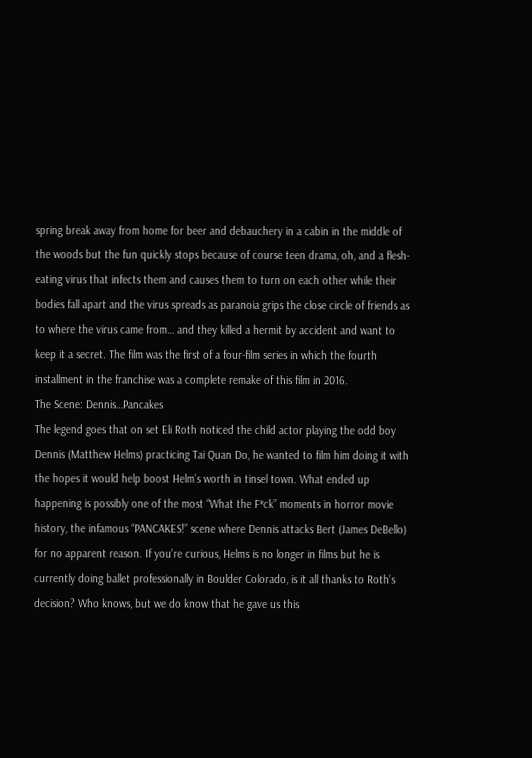spring break away from home for beer and debauchery in a cabin in the middle of the woods but the fun quickly stops because of course teen drama, oh, and a flesh-eating virus that infects them and causes them to turn on each other while their bodies fall apart and the virus spreads as paranoia grips the close circle of friends as to where the virus came from… and they killed a hermit by accident and want to keep it a secret. The film was the first of a four-film series in which the fourth installment in the franchise was a complete remake of this film in 2016.
The Scene: Dennis…Pancakes
The legend goes that on set Eli Roth noticed the child actor playing the odd boy Dennis (Matthew Helms) practicing Tai Quan Do, he wanted to film him doing it with the hopes it would help boost Helm’s worth in tinsel town. What ended up happening is possibly one of the most “What the F*ck” moments in horror movie history, the infamous “PANCAKES!” scene where Dennis attacks Bert (James DeBello) for no apparent reason. If you’re curious, Helms is no longer in films but he is currently doing ballet professionally in Boulder Colorado, is it all thanks to Roth’s decision? Who knows, but we do know that he gave us this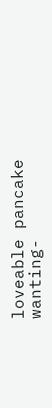loveable pancake wanting-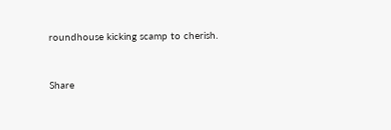roundhouse kicking scamp to cherish.


Share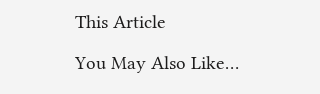This Article

You May Also Like…